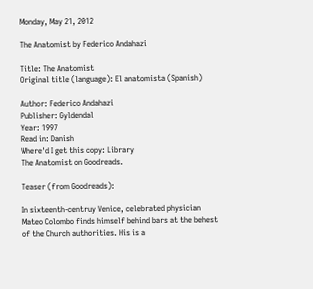Monday, May 21, 2012

The Anatomist by Federico Andahazi

Title: The Anatomist
Original title (language): El anatomista (Spanish)

Author: Federico Andahazi
Publisher: Gyldendal
Year: 1997
Read in: Danish
Where'd I get this copy: Library
The Anatomist on Goodreads.

Teaser (from Goodreads):

In sixteenth-centruy Venice, celebrated physician Mateo Colombo finds himself behind bars at the behest of the Church authorities. His is a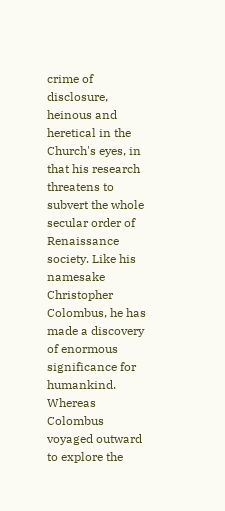crime of disclosure, heinous and heretical in the Church's eyes, in that his research threatens to subvert the whole secular order of Renaissance society. Like his namesake Christopher Colombus, he has made a discovery of enormous significance for humankind. Whereas Colombus voyaged outward to explore the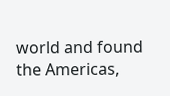world and found the Americas,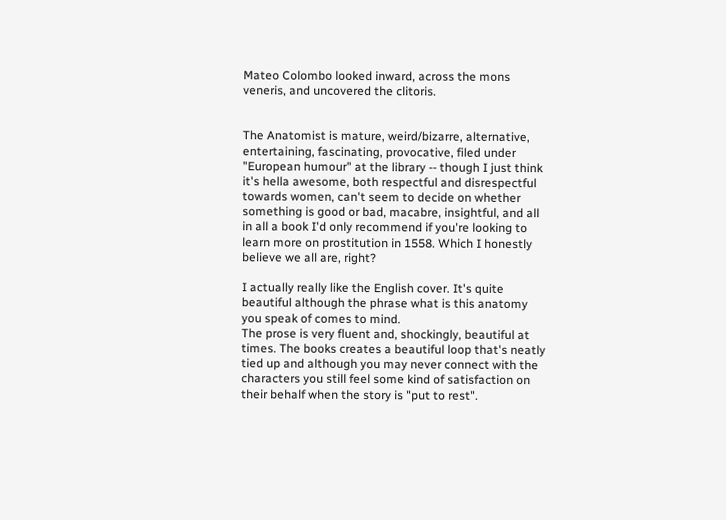Mateo Colombo looked inward, across the mons veneris, and uncovered the clitoris.


The Anatomist is mature, weird/bizarre, alternative, entertaining, fascinating, provocative, filed under "European humour" at the library -- though I just think it's hella awesome, both respectful and disrespectful towards women, can't seem to decide on whether something is good or bad, macabre, insightful, and all in all a book I'd only recommend if you're looking to learn more on prostitution in 1558. Which I honestly believe we all are, right?

I actually really like the English cover. It's quite beautiful although the phrase what is this anatomy you speak of comes to mind.
The prose is very fluent and, shockingly, beautiful at times. The books creates a beautiful loop that's neatly tied up and although you may never connect with the characters you still feel some kind of satisfaction on their behalf when the story is "put to rest".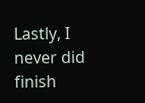Lastly, I never did finish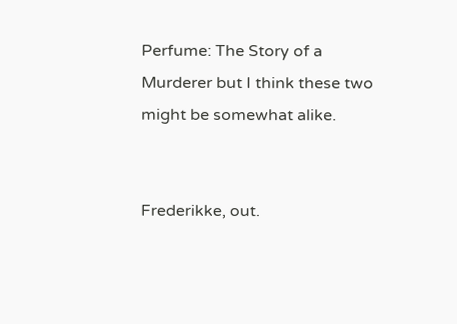Perfume: The Story of a Murderer but I think these two might be somewhat alike.


Frederikke, out.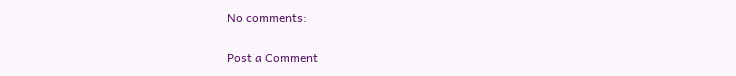No comments:

Post a Comment